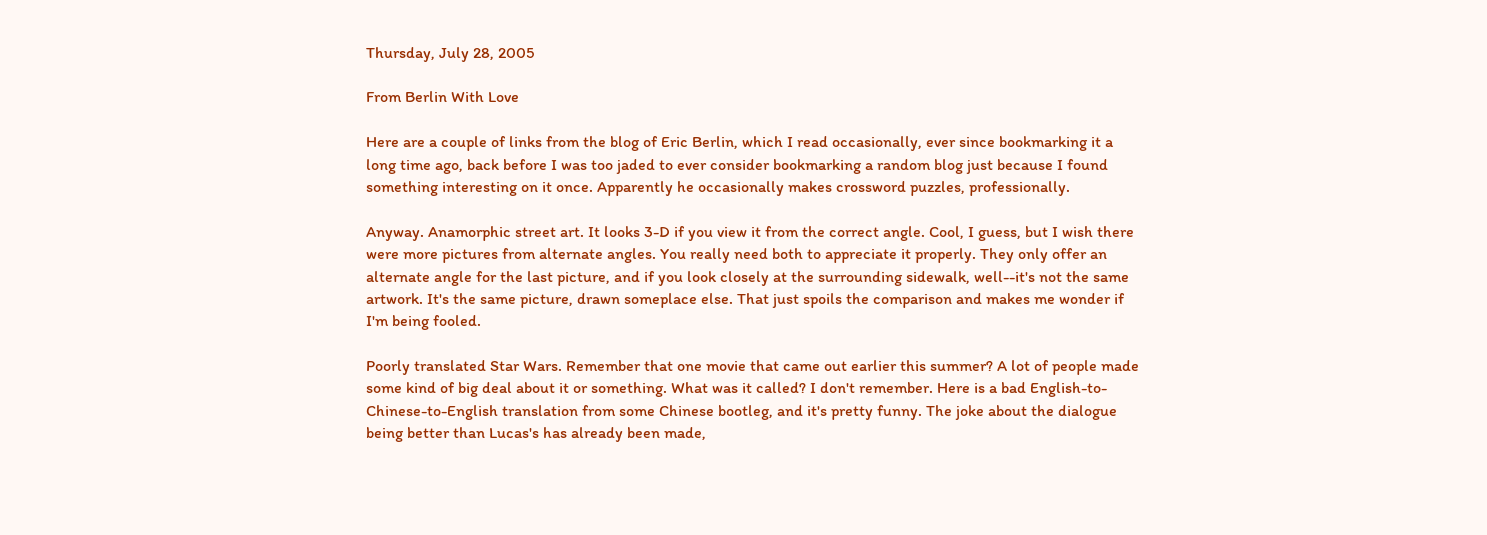Thursday, July 28, 2005

From Berlin With Love

Here are a couple of links from the blog of Eric Berlin, which I read occasionally, ever since bookmarking it a long time ago, back before I was too jaded to ever consider bookmarking a random blog just because I found something interesting on it once. Apparently he occasionally makes crossword puzzles, professionally.

Anyway. Anamorphic street art. It looks 3-D if you view it from the correct angle. Cool, I guess, but I wish there were more pictures from alternate angles. You really need both to appreciate it properly. They only offer an alternate angle for the last picture, and if you look closely at the surrounding sidewalk, well--it's not the same artwork. It's the same picture, drawn someplace else. That just spoils the comparison and makes me wonder if I'm being fooled.

Poorly translated Star Wars. Remember that one movie that came out earlier this summer? A lot of people made some kind of big deal about it or something. What was it called? I don't remember. Here is a bad English-to-Chinese-to-English translation from some Chinese bootleg, and it's pretty funny. The joke about the dialogue being better than Lucas's has already been made,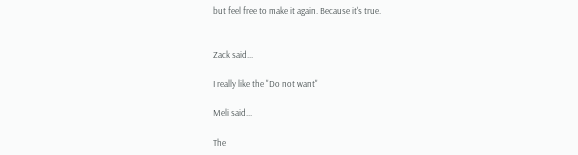but feel free to make it again. Because it's true.


Zack said...

I really like the "Do not want"

Meli said...

The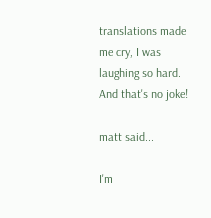translations made me cry, I was laughing so hard. And that's no joke!

matt said...

I'm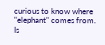curious to know where "elephant" comes from. Is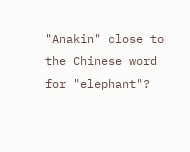"Anakin" close to the Chinese word for "elephant"?